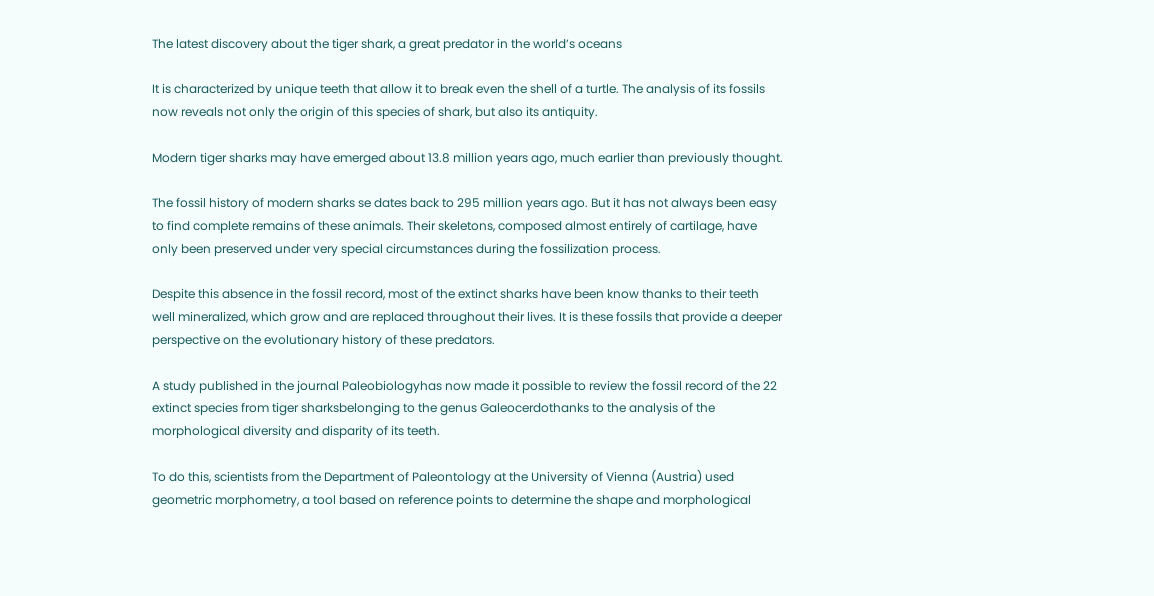The latest discovery about the tiger shark, a great predator in the world’s oceans

It is characterized by unique teeth that allow it to break even the shell of a turtle. The analysis of its fossils now reveals not only the origin of this species of shark, but also its antiquity.

Modern tiger sharks may have emerged about 13.8 million years ago, much earlier than previously thought.

The fossil history of modern sharks se dates back to 295 million years ago. But it has not always been easy to find complete remains of these animals. Their skeletons, composed almost entirely of cartilage, have only been preserved under very special circumstances during the fossilization process.

Despite this absence in the fossil record, most of the extinct sharks have been know thanks to their teeth well mineralized, which grow and are replaced throughout their lives. It is these fossils that provide a deeper perspective on the evolutionary history of these predators.

A study published in the journal Paleobiologyhas now made it possible to review the fossil record of the 22 extinct species from tiger sharksbelonging to the genus Galeocerdothanks to the analysis of the morphological diversity and disparity of its teeth.

To do this, scientists from the Department of Paleontology at the University of Vienna (Austria) used geometric morphometry, a tool based on reference points to determine the shape and morphological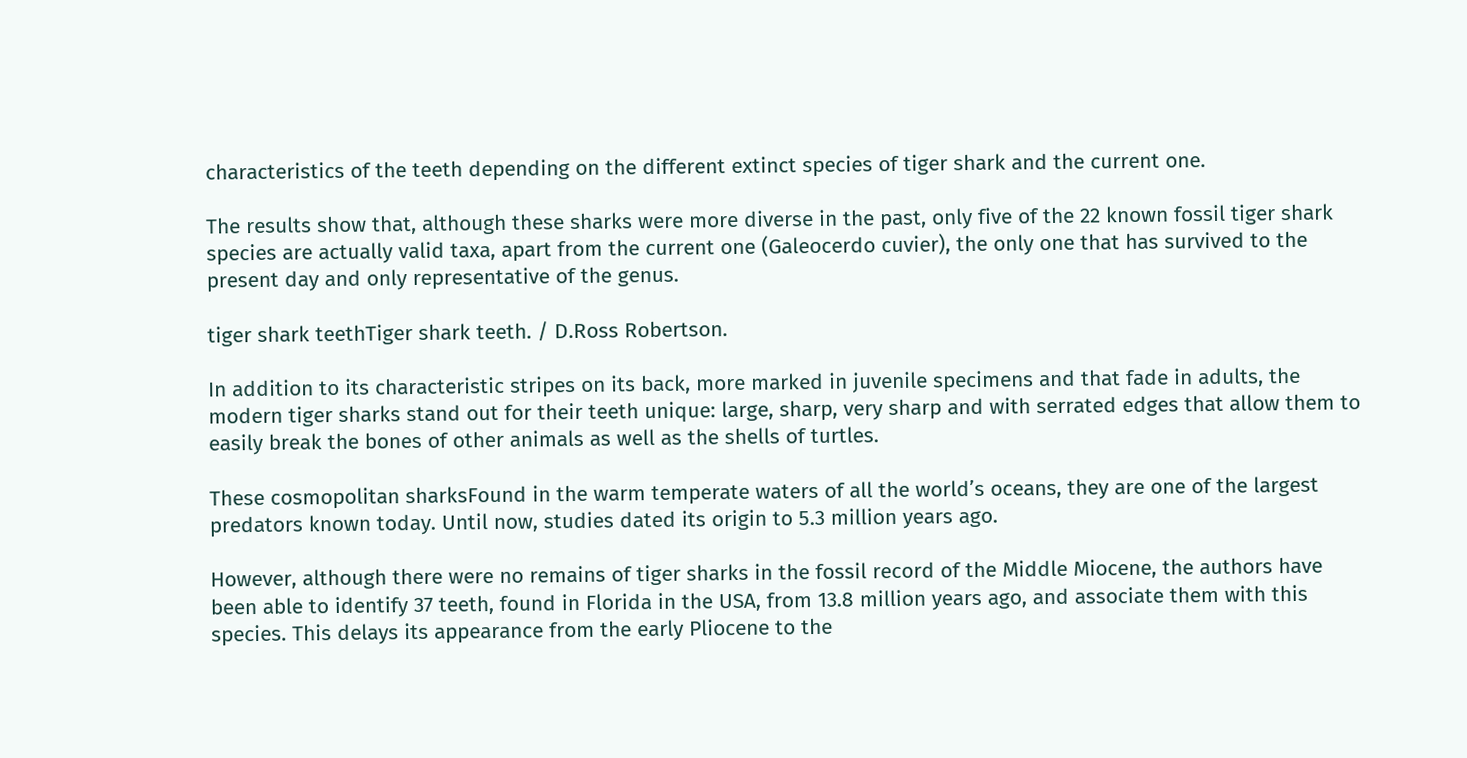characteristics of the teeth depending on the different extinct species of tiger shark and the current one.

The results show that, although these sharks were more diverse in the past, only five of the 22 known fossil tiger shark species are actually valid taxa, apart from the current one (Galeocerdo cuvier), the only one that has survived to the present day and only representative of the genus.

tiger shark teethTiger shark teeth. / D.Ross Robertson.

In addition to its characteristic stripes on its back, more marked in juvenile specimens and that fade in adults, the modern tiger sharks stand out for their teeth unique: large, sharp, very sharp and with serrated edges that allow them to easily break the bones of other animals as well as the shells of turtles.

These cosmopolitan sharksFound in the warm temperate waters of all the world’s oceans, they are one of the largest predators known today. Until now, studies dated its origin to 5.3 million years ago.

However, although there were no remains of tiger sharks in the fossil record of the Middle Miocene, the authors have been able to identify 37 teeth, found in Florida in the USA, from 13.8 million years ago, and associate them with this species. This delays its appearance from the early Pliocene to the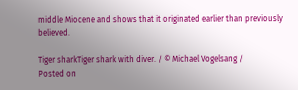middle Miocene and shows that it originated earlier than previously believed.

Tiger sharkTiger shark with diver. / © Michael Vogelsang /
Posted on